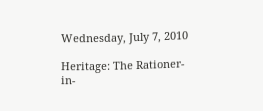Wednesday, July 7, 2010

Heritage: The Rationer-in-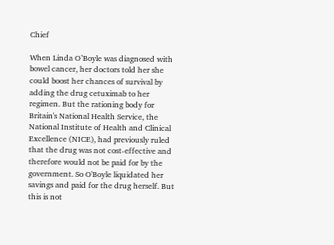Chief

When Linda O’Boyle was diagnosed with bowel cancer, her doctors told her she could boost her chances of survival by adding the drug cetuximab to her regimen. But the rationing body for Britain's National Health Service, the National Institute of Health and Clinical Excellence (NICE), had previously ruled that the drug was not cost-effective and therefore would not be paid for by the government. So O'Boyle liquidated her savings and paid for the drug herself. But this is not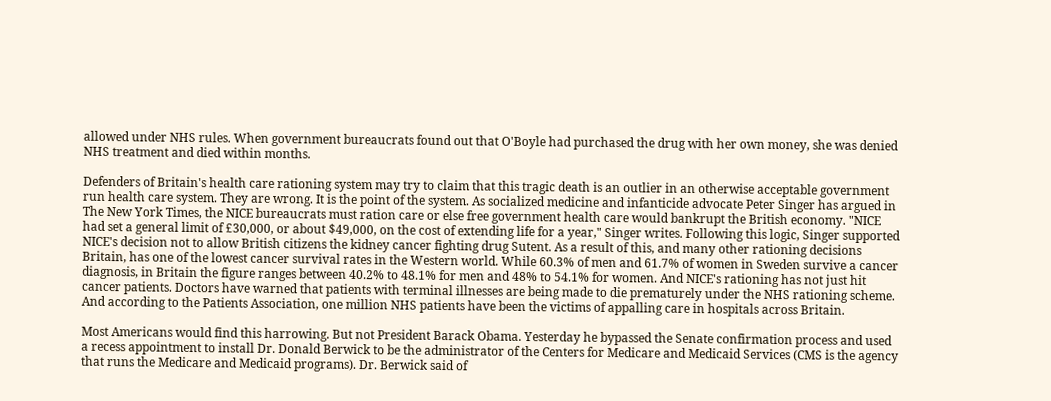allowed under NHS rules. When government bureaucrats found out that O'Boyle had purchased the drug with her own money, she was denied NHS treatment and died within months.

Defenders of Britain's health care rationing system may try to claim that this tragic death is an outlier in an otherwise acceptable government run health care system. They are wrong. It is the point of the system. As socialized medicine and infanticide advocate Peter Singer has argued in The New York Times, the NICE bureaucrats must ration care or else free government health care would bankrupt the British economy. "NICE had set a general limit of £30,000, or about $49,000, on the cost of extending life for a year," Singer writes. Following this logic, Singer supported NICE's decision not to allow British citizens the kidney cancer fighting drug Sutent. As a result of this, and many other rationing decisions Britain, has one of the lowest cancer survival rates in the Western world. While 60.3% of men and 61.7% of women in Sweden survive a cancer diagnosis, in Britain the figure ranges between 40.2% to 48.1% for men and 48% to 54.1% for women. And NICE's rationing has not just hit cancer patients. Doctors have warned that patients with terminal illnesses are being made to die prematurely under the NHS rationing scheme. And according to the Patients Association, one million NHS patients have been the victims of appalling care in hospitals across Britain.

Most Americans would find this harrowing. But not President Barack Obama. Yesterday he bypassed the Senate confirmation process and used a recess appointment to install Dr. Donald Berwick to be the administrator of the Centers for Medicare and Medicaid Services (CMS is the agency that runs the Medicare and Medicaid programs). Dr. Berwick said of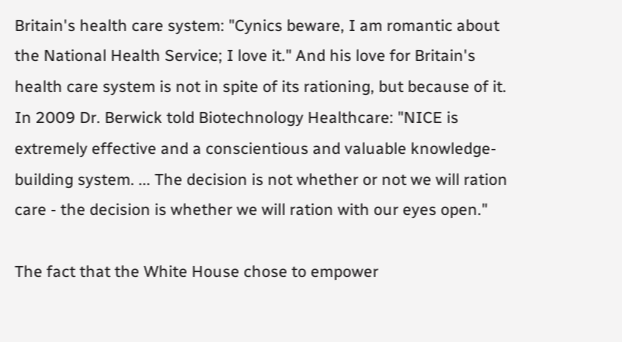Britain's health care system: "Cynics beware, I am romantic about the National Health Service; I love it." And his love for Britain's health care system is not in spite of its rationing, but because of it. In 2009 Dr. Berwick told Biotechnology Healthcare: "NICE is extremely effective and a conscientious and valuable knowledge-building system. ... The decision is not whether or not we will ration care - the decision is whether we will ration with our eyes open."

The fact that the White House chose to empower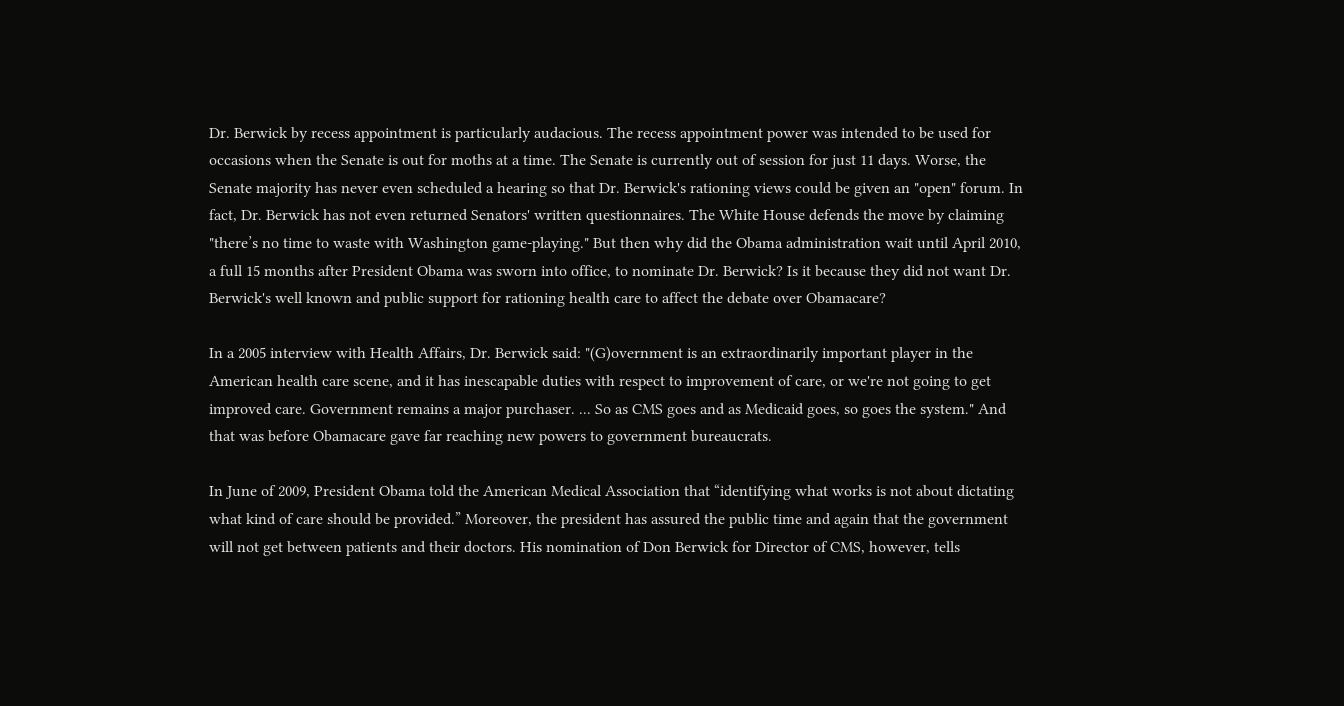Dr. Berwick by recess appointment is particularly audacious. The recess appointment power was intended to be used for occasions when the Senate is out for moths at a time. The Senate is currently out of session for just 11 days. Worse, the Senate majority has never even scheduled a hearing so that Dr. Berwick's rationing views could be given an "open" forum. In fact, Dr. Berwick has not even returned Senators' written questionnaires. The White House defends the move by claiming "there’s no time to waste with Washington game-playing." But then why did the Obama administration wait until April 2010, a full 15 months after President Obama was sworn into office, to nominate Dr. Berwick? Is it because they did not want Dr. Berwick's well known and public support for rationing health care to affect the debate over Obamacare?

In a 2005 interview with Health Affairs, Dr. Berwick said: "(G)overnment is an extraordinarily important player in the American health care scene, and it has inescapable duties with respect to improvement of care, or we're not going to get improved care. Government remains a major purchaser. ... So as CMS goes and as Medicaid goes, so goes the system." And that was before Obamacare gave far reaching new powers to government bureaucrats.

In June of 2009, President Obama told the American Medical Association that “identifying what works is not about dictating what kind of care should be provided.” Moreover, the president has assured the public time and again that the government will not get between patients and their doctors. His nomination of Don Berwick for Director of CMS, however, tells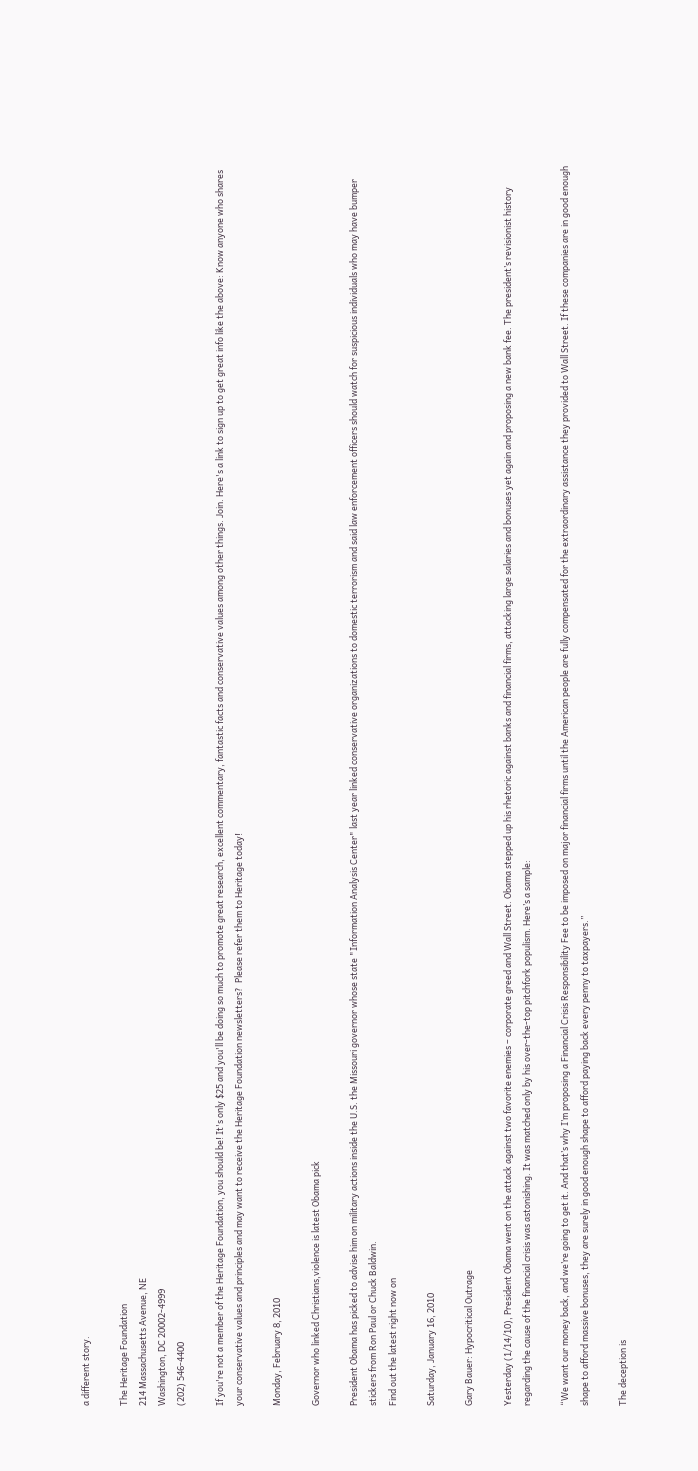a different story.

The Heritage Foundation
214 Massachusetts Avenue, NE
Washington, DC 20002-4999
(202) 546-4400

If you're not a member of the Heritage Foundation, you should be! It's only $25 and you'll be doing so much to promote great research, excellent commentary, fantastic facts and conservative values among other things. Join. Here's a link to sign up to get great info like the above: Know anyone who shares your conservative values and principles and may want to receive the Heritage Foundation newsletters?  Please refer them to Heritage today!

Monday, February 8, 2010

Governor who linked Christians,violence is latest Obama pick

President Obama has picked to advise him on military actions inside the U.S. the Missouri governor whose state "Information Analysis Center" last year linked conservative organizations to domestic terrorism and said law enforcement officers should watch for suspicious individuals who may have bumper stickers from Ron Paul or Chuck Baldwin.
Find out the latest right now on

Saturday, January 16, 2010

Gary Bauer: Hypocritical Outrage

Yesterday (1/14/10), President Obama went on the attack against two favorite enemies – corporate greed and Wall Street. Obama stepped up his rhetoric against banks and financial firms, attacking large salaries and bonuses yet again and proposing a new bank fee. The president’s revisionist history regarding the cause of the financial crisis was astonishing. It was matched only by his over-the-top pitchfork populism. Here’s a sample:

“We want our money back, and we’re going to get it. And that’s why I’m proposing a Financial Crisis Responsibility Fee to be imposed on major financial firms until the American people are fully compensated for the extraordinary assistance they provided to Wall Street. If these companies are in good enough shape to afford massive bonuses, they are surely in good enough shape to afford paying back every penny to taxpayers.”

The deception is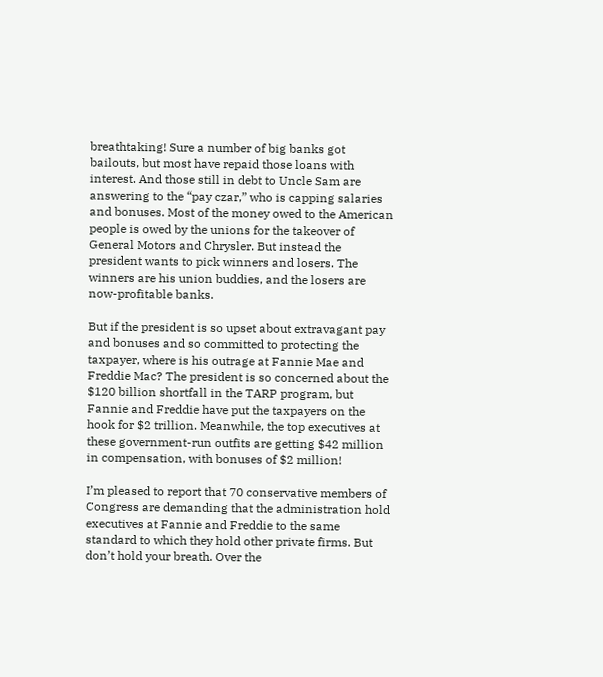breathtaking! Sure a number of big banks got bailouts, but most have repaid those loans with interest. And those still in debt to Uncle Sam are answering to the “pay czar,” who is capping salaries and bonuses. Most of the money owed to the American people is owed by the unions for the takeover of General Motors and Chrysler. But instead the president wants to pick winners and losers. The winners are his union buddies, and the losers are now-profitable banks.

But if the president is so upset about extravagant pay and bonuses and so committed to protecting the taxpayer, where is his outrage at Fannie Mae and Freddie Mac? The president is so concerned about the $120 billion shortfall in the TARP program, but Fannie and Freddie have put the taxpayers on the hook for $2 trillion. Meanwhile, the top executives at these government-run outfits are getting $42 million in compensation, with bonuses of $2 million!

I’m pleased to report that 70 conservative members of Congress are demanding that the administration hold executives at Fannie and Freddie to the same standard to which they hold other private firms. But don’t hold your breath. Over the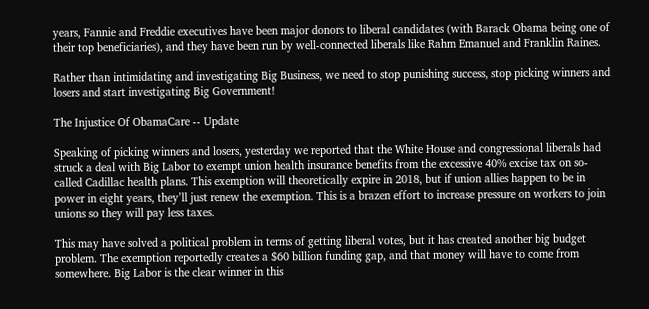years, Fannie and Freddie executives have been major donors to liberal candidates (with Barack Obama being one of their top beneficiaries), and they have been run by well-connected liberals like Rahm Emanuel and Franklin Raines.

Rather than intimidating and investigating Big Business, we need to stop punishing success, stop picking winners and losers and start investigating Big Government!

The Injustice Of ObamaCare -- Update

Speaking of picking winners and losers, yesterday we reported that the White House and congressional liberals had struck a deal with Big Labor to exempt union health insurance benefits from the excessive 40% excise tax on so-called Cadillac health plans. This exemption will theoretically expire in 2018, but if union allies happen to be in power in eight years, they’ll just renew the exemption. This is a brazen effort to increase pressure on workers to join unions so they will pay less taxes.

This may have solved a political problem in terms of getting liberal votes, but it has created another big budget problem. The exemption reportedly creates a $60 billion funding gap, and that money will have to come from somewhere. Big Labor is the clear winner in this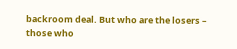backroom deal. But who are the losers – those who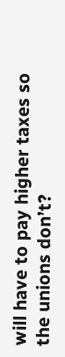will have to pay higher taxes so the unions don’t?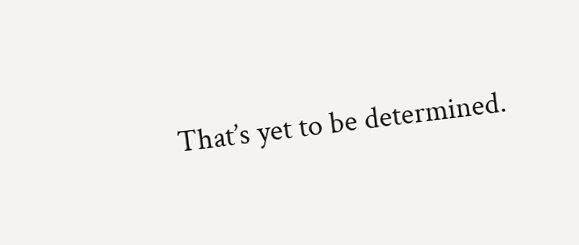That’s yet to be determined.